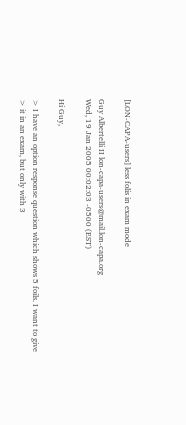[LON-CAPA-users] less folis in exam mode

Guy Albertelli II lon-capa-users@mail.lon-capa.org
Wed, 19 Jan 2005 00:02:03 -0500 (EST)

Hi Guy,

> I have an option response question which shows 5 foils. I want to give
> it in an exam, but only with 3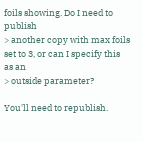foils showing. Do I need to publish
> another copy with max foils set to 3, or can I specify this as an
> outside parameter?

You'll need to republish.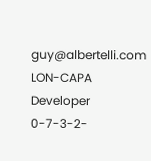guy@albertelli.com  LON-CAPA Developer  0-7-3-2-